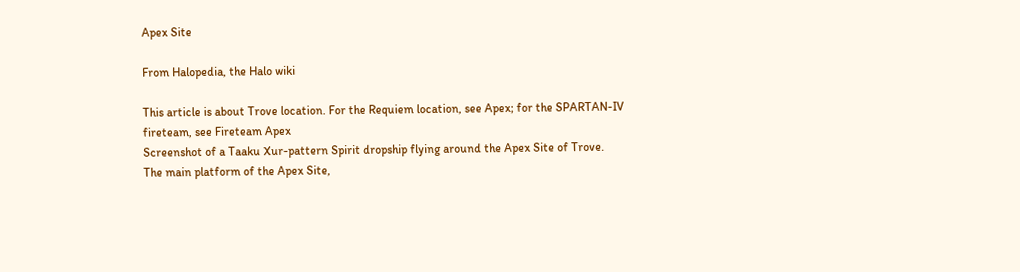Apex Site

From Halopedia, the Halo wiki

This article is about Trove location. For the Requiem location, see Apex; for the SPARTAN-IV fireteam, see Fireteam Apex
Screenshot of a Taaku Xur-pattern Spirit dropship flying around the Apex Site of Trove.
The main platform of the Apex Site,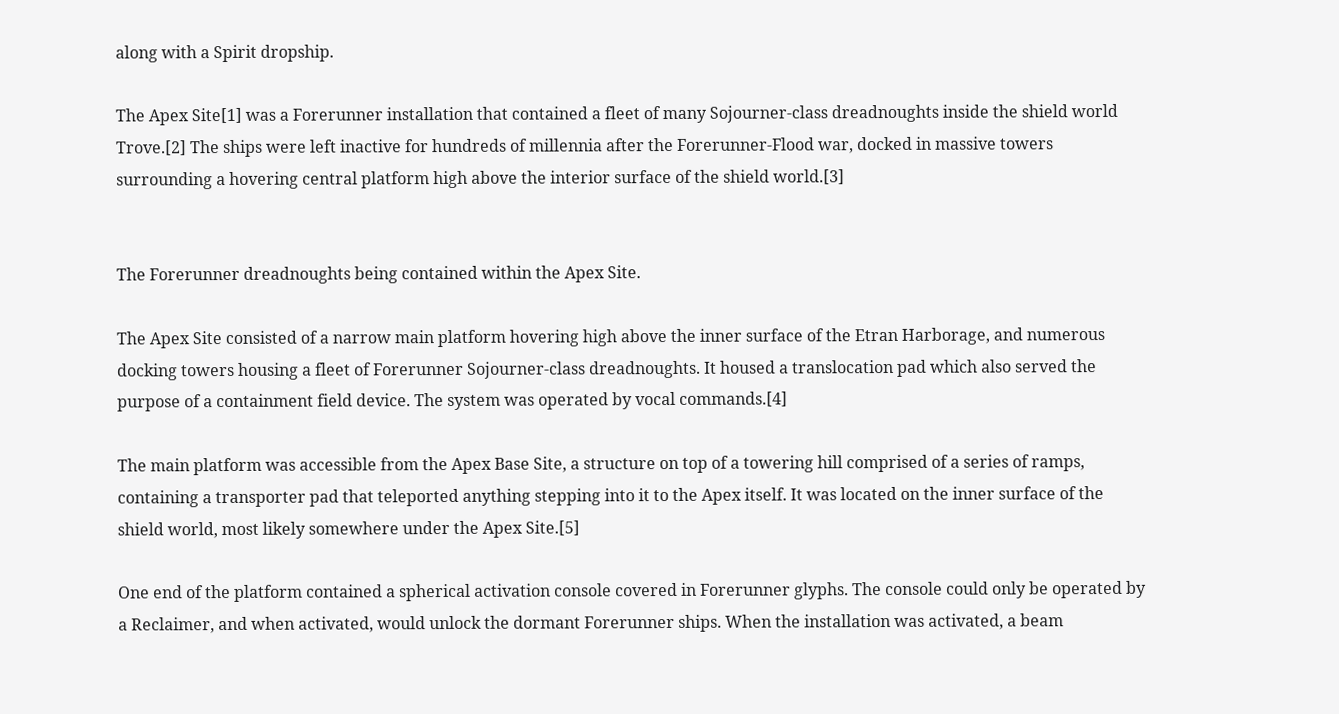along with a Spirit dropship.

The Apex Site[1] was a Forerunner installation that contained a fleet of many Sojourner-class dreadnoughts inside the shield world Trove.[2] The ships were left inactive for hundreds of millennia after the Forerunner-Flood war, docked in massive towers surrounding a hovering central platform high above the interior surface of the shield world.[3]


The Forerunner dreadnoughts being contained within the Apex Site.

The Apex Site consisted of a narrow main platform hovering high above the inner surface of the Etran Harborage, and numerous docking towers housing a fleet of Forerunner Sojourner-class dreadnoughts. It housed a translocation pad which also served the purpose of a containment field device. The system was operated by vocal commands.[4]

The main platform was accessible from the Apex Base Site, a structure on top of a towering hill comprised of a series of ramps, containing a transporter pad that teleported anything stepping into it to the Apex itself. It was located on the inner surface of the shield world, most likely somewhere under the Apex Site.[5]

One end of the platform contained a spherical activation console covered in Forerunner glyphs. The console could only be operated by a Reclaimer, and when activated, would unlock the dormant Forerunner ships. When the installation was activated, a beam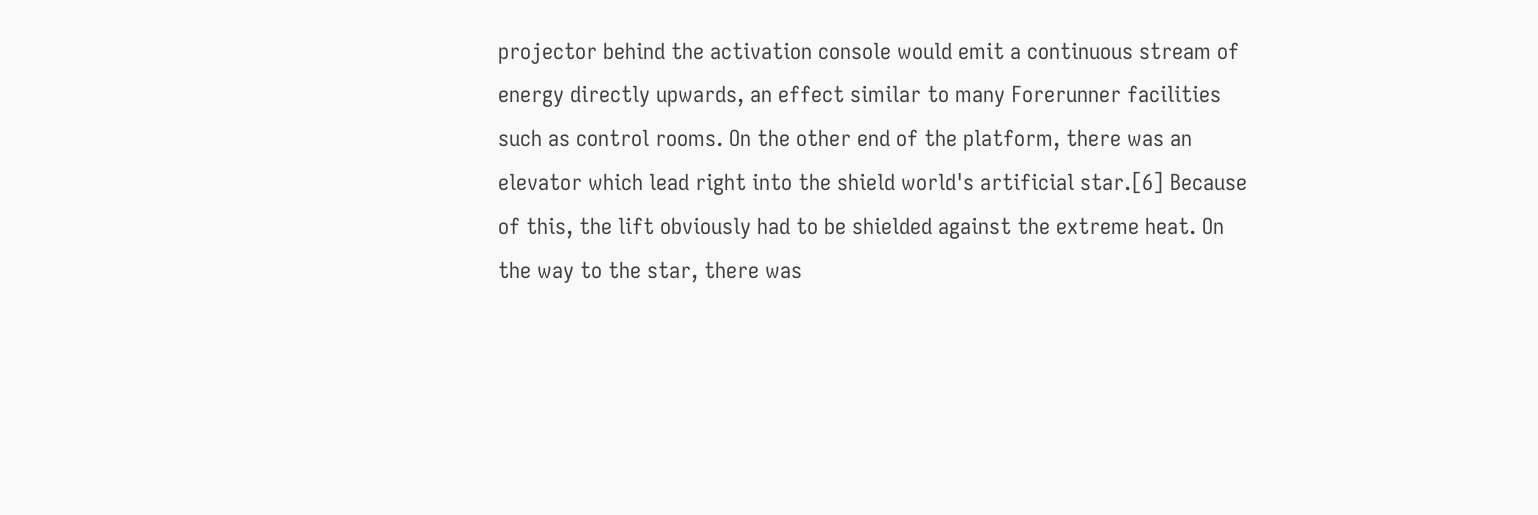projector behind the activation console would emit a continuous stream of energy directly upwards, an effect similar to many Forerunner facilities such as control rooms. On the other end of the platform, there was an elevator which lead right into the shield world's artificial star.[6] Because of this, the lift obviously had to be shielded against the extreme heat. On the way to the star, there was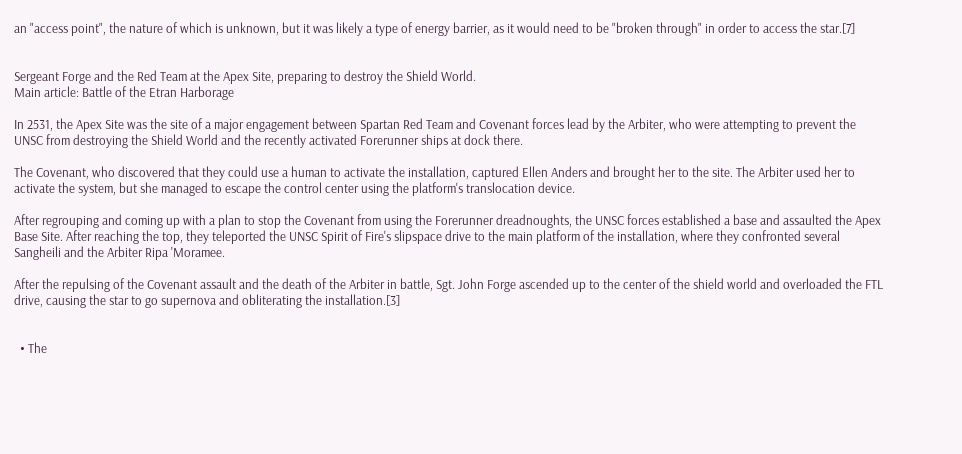an "access point", the nature of which is unknown, but it was likely a type of energy barrier, as it would need to be "broken through" in order to access the star.[7]


Sergeant Forge and the Red Team at the Apex Site, preparing to destroy the Shield World.
Main article: Battle of the Etran Harborage

In 2531, the Apex Site was the site of a major engagement between Spartan Red Team and Covenant forces lead by the Arbiter, who were attempting to prevent the UNSC from destroying the Shield World and the recently activated Forerunner ships at dock there.

The Covenant, who discovered that they could use a human to activate the installation, captured Ellen Anders and brought her to the site. The Arbiter used her to activate the system, but she managed to escape the control center using the platform's translocation device.

After regrouping and coming up with a plan to stop the Covenant from using the Forerunner dreadnoughts, the UNSC forces established a base and assaulted the Apex Base Site. After reaching the top, they teleported the UNSC Spirit of Fire's slipspace drive to the main platform of the installation, where they confronted several Sangheili and the Arbiter Ripa 'Moramee.

After the repulsing of the Covenant assault and the death of the Arbiter in battle, Sgt. John Forge ascended up to the center of the shield world and overloaded the FTL drive, causing the star to go supernova and obliterating the installation.[3]


  • The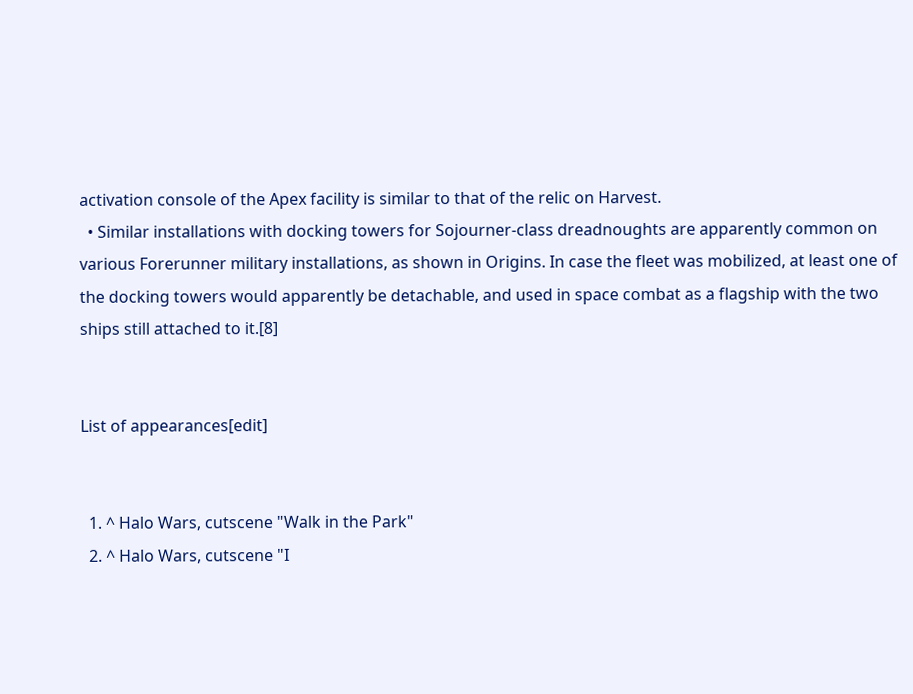activation console of the Apex facility is similar to that of the relic on Harvest.
  • Similar installations with docking towers for Sojourner-class dreadnoughts are apparently common on various Forerunner military installations, as shown in Origins. In case the fleet was mobilized, at least one of the docking towers would apparently be detachable, and used in space combat as a flagship with the two ships still attached to it.[8]


List of appearances[edit]


  1. ^ Halo Wars, cutscene "Walk in the Park"
  2. ^ Halo Wars, cutscene "I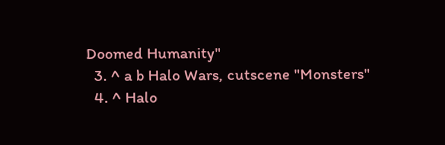Doomed Humanity"
  3. ^ a b Halo Wars, cutscene "Monsters"
  4. ^ Halo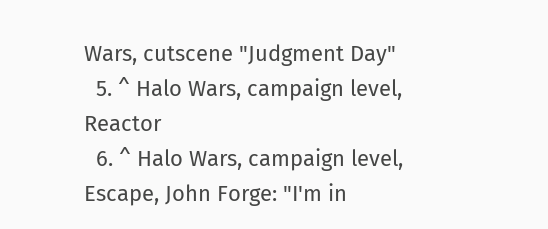Wars, cutscene "Judgment Day"
  5. ^ Halo Wars, campaign level, Reactor
  6. ^ Halo Wars, campaign level, Escape, John Forge: "I'm in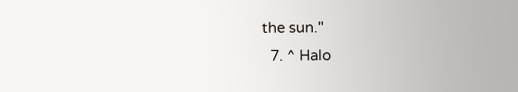the sun."
  7. ^ Halo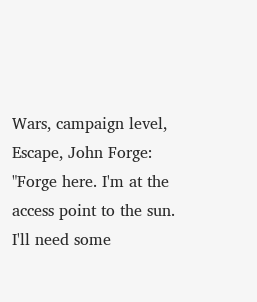Wars, campaign level, Escape, John Forge: "Forge here. I'm at the access point to the sun. I'll need some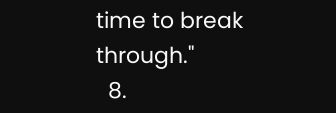time to break through."
  8.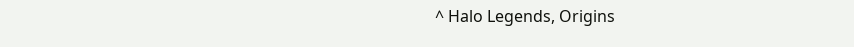^ Halo Legends, Origins